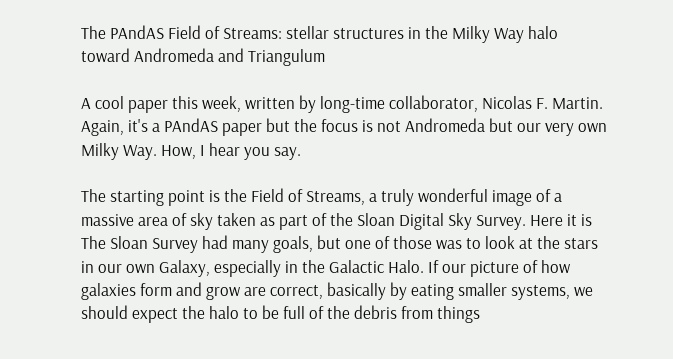The PAndAS Field of Streams: stellar structures in the Milky Way halo toward Andromeda and Triangulum

A cool paper this week, written by long-time collaborator, Nicolas F. Martin. Again, it's a PAndAS paper but the focus is not Andromeda but our very own Milky Way. How, I hear you say.

The starting point is the Field of Streams, a truly wonderful image of a massive area of sky taken as part of the Sloan Digital Sky Survey. Here it is
The Sloan Survey had many goals, but one of those was to look at the stars in our own Galaxy, especially in the Galactic Halo. If our picture of how galaxies form and grow are correct, basically by eating smaller systems, we should expect the halo to be full of the debris from things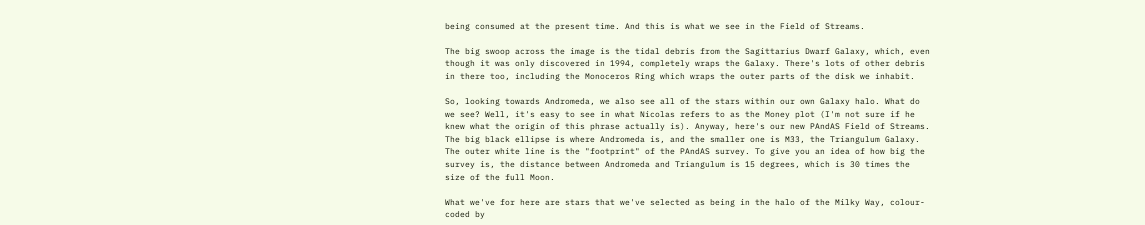being consumed at the present time. And this is what we see in the Field of Streams.

The big swoop across the image is the tidal debris from the Sagittarius Dwarf Galaxy, which, even though it was only discovered in 1994, completely wraps the Galaxy. There's lots of other debris in there too, including the Monoceros Ring which wraps the outer parts of the disk we inhabit.

So, looking towards Andromeda, we also see all of the stars within our own Galaxy halo. What do we see? Well, it's easy to see in what Nicolas refers to as the Money plot (I'm not sure if he knew what the origin of this phrase actually is). Anyway, here's our new PAndAS Field of Streams.
The big black ellipse is where Andromeda is, and the smaller one is M33, the Triangulum Galaxy. The outer white line is the "footprint" of the PAndAS survey. To give you an idea of how big the survey is, the distance between Andromeda and Triangulum is 15 degrees, which is 30 times the size of the full Moon.

What we've for here are stars that we've selected as being in the halo of the Milky Way, colour-coded by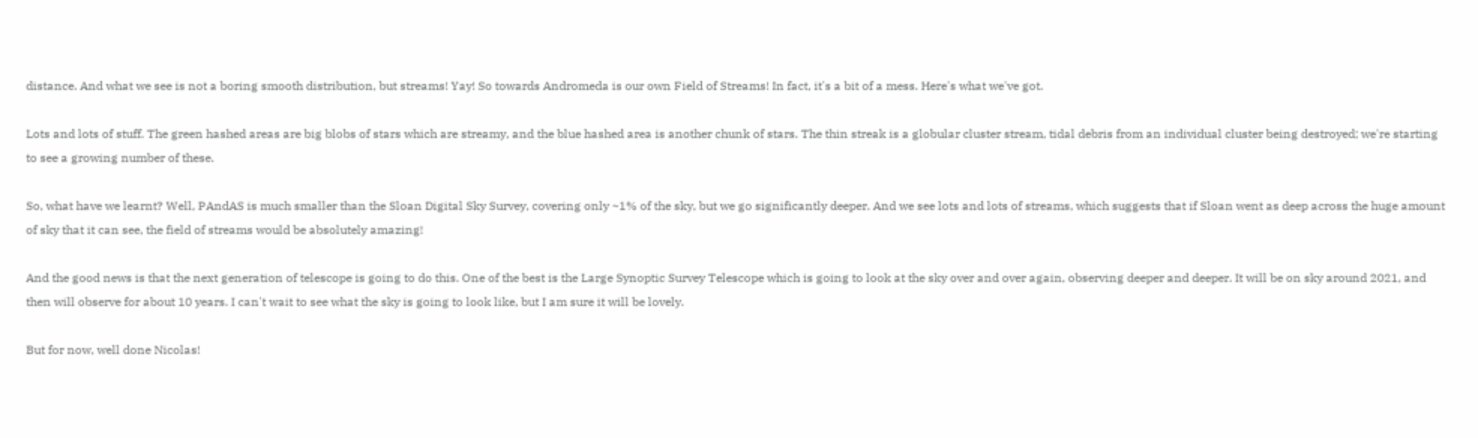distance. And what we see is not a boring smooth distribution, but streams! Yay! So towards Andromeda is our own Field of Streams! In fact, it's a bit of a mess. Here's what we've got.

Lots and lots of stuff. The green hashed areas are big blobs of stars which are streamy, and the blue hashed area is another chunk of stars. The thin streak is a globular cluster stream, tidal debris from an individual cluster being destroyed; we're starting to see a growing number of these.

So, what have we learnt? Well, PAndAS is much smaller than the Sloan Digital Sky Survey, covering only ~1% of the sky, but we go significantly deeper. And we see lots and lots of streams, which suggests that if Sloan went as deep across the huge amount of sky that it can see, the field of streams would be absolutely amazing!

And the good news is that the next generation of telescope is going to do this. One of the best is the Large Synoptic Survey Telescope which is going to look at the sky over and over again, observing deeper and deeper. It will be on sky around 2021, and then will observe for about 10 years. I can't wait to see what the sky is going to look like, but I am sure it will be lovely.

But for now, well done Nicolas!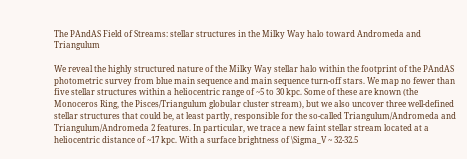The PAndAS Field of Streams: stellar structures in the Milky Way halo toward Andromeda and Triangulum

We reveal the highly structured nature of the Milky Way stellar halo within the footprint of the PAndAS photometric survey from blue main sequence and main sequence turn-off stars. We map no fewer than five stellar structures within a heliocentric range of ~5 to 30 kpc. Some of these are known (the Monoceros Ring, the Pisces/Triangulum globular cluster stream), but we also uncover three well-defined stellar structures that could be, at least partly, responsible for the so-called Triangulum/Andromeda and Triangulum/Andromeda 2 features. In particular, we trace a new faint stellar stream located at a heliocentric distance of ~17 kpc. With a surface brightness of \Sigma_V ~ 32-32.5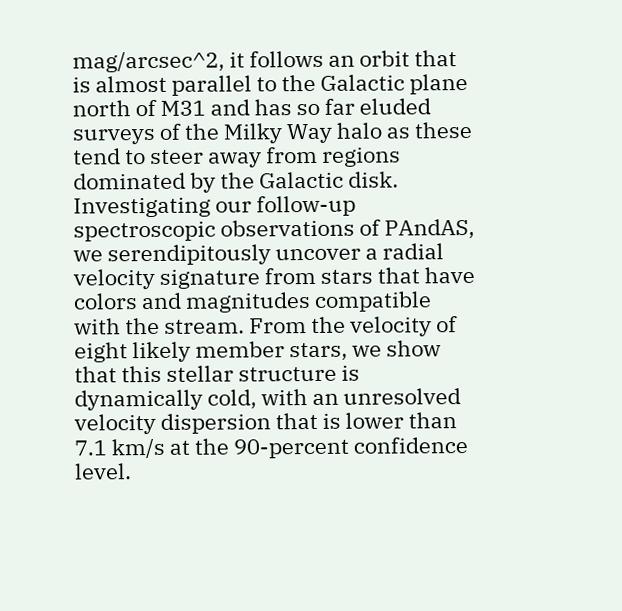mag/arcsec^2, it follows an orbit that is almost parallel to the Galactic plane north of M31 and has so far eluded surveys of the Milky Way halo as these tend to steer away from regions dominated by the Galactic disk. Investigating our follow-up spectroscopic observations of PAndAS, we serendipitously uncover a radial velocity signature from stars that have colors and magnitudes compatible with the stream. From the velocity of eight likely member stars, we show that this stellar structure is dynamically cold, with an unresolved velocity dispersion that is lower than 7.1 km/s at the 90-percent confidence level.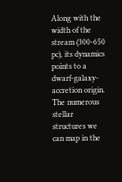Along with the width of the stream (300-650 pc), its dynamics points to a dwarf-galaxy-accretion origin. The numerous stellar structures we can map in the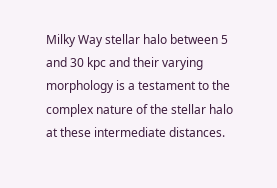Milky Way stellar halo between 5 and 30 kpc and their varying morphology is a testament to the complex nature of the stellar halo at these intermediate distances.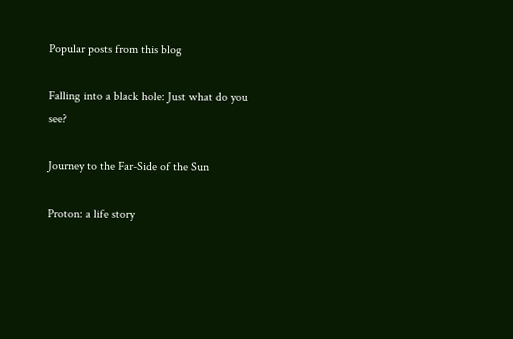Popular posts from this blog

Falling into a black hole: Just what do you see?

Journey to the Far-Side of the Sun

Proton: a life story